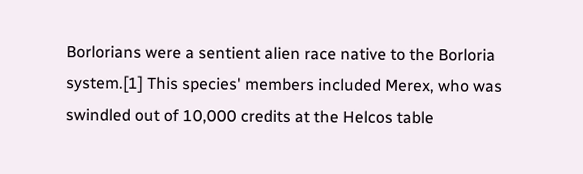Borlorians were a sentient alien race native to the Borloria system.[1] This species' members included Merex, who was swindled out of 10,000 credits at the Helcos table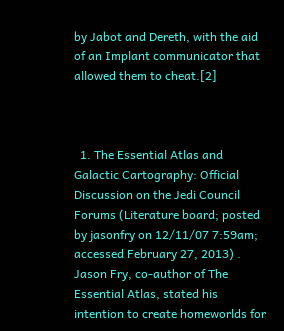by Jabot and Dereth, with the aid of an Implant communicator that allowed them to cheat.[2]



  1. The Essential Atlas and Galactic Cartography: Official Discussion on the Jedi Council Forums (Literature board; posted by jasonfry on 12/11/07 7:59am; accessed February 27, 2013) . Jason Fry, co-author of The Essential Atlas, stated his intention to create homeworlds for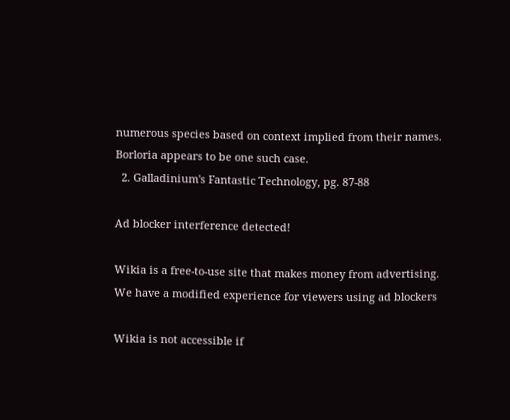numerous species based on context implied from their names. Borloria appears to be one such case.
  2. Galladinium's Fantastic Technology, pg. 87-88

Ad blocker interference detected!

Wikia is a free-to-use site that makes money from advertising. We have a modified experience for viewers using ad blockers

Wikia is not accessible if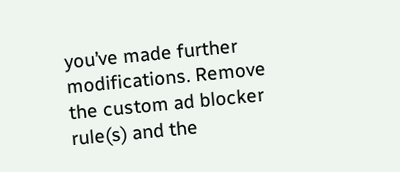you’ve made further modifications. Remove the custom ad blocker rule(s) and the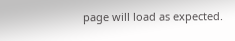page will load as expected.